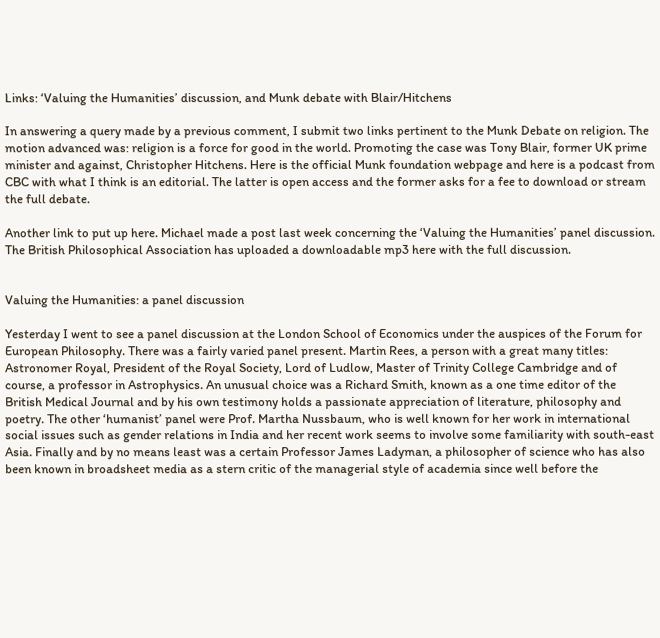Links: ‘Valuing the Humanities’ discussion, and Munk debate with Blair/Hitchens

In answering a query made by a previous comment, I submit two links pertinent to the Munk Debate on religion. The motion advanced was: religion is a force for good in the world. Promoting the case was Tony Blair, former UK prime minister and against, Christopher Hitchens. Here is the official Munk foundation webpage and here is a podcast from CBC with what I think is an editorial. The latter is open access and the former asks for a fee to download or stream the full debate.

Another link to put up here. Michael made a post last week concerning the ‘Valuing the Humanities’ panel discussion. The British Philosophical Association has uploaded a downloadable mp3 here with the full discussion.


Valuing the Humanities: a panel discussion

Yesterday I went to see a panel discussion at the London School of Economics under the auspices of the Forum for European Philosophy. There was a fairly varied panel present. Martin Rees, a person with a great many titles: Astronomer Royal, President of the Royal Society, Lord of Ludlow, Master of Trinity College Cambridge and of course, a professor in Astrophysics. An unusual choice was a Richard Smith, known as a one time editor of the British Medical Journal and by his own testimony holds a passionate appreciation of literature, philosophy and poetry. The other ‘humanist’ panel were Prof. Martha Nussbaum, who is well known for her work in international social issues such as gender relations in India and her recent work seems to involve some familiarity with south-east Asia. Finally and by no means least was a certain Professor James Ladyman, a philosopher of science who has also been known in broadsheet media as a stern critic of the managerial style of academia since well before the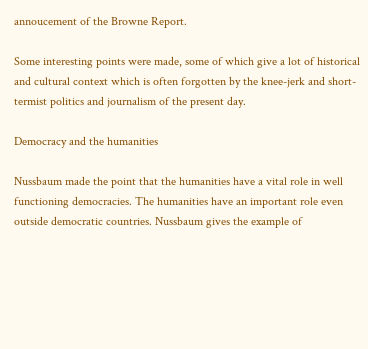annoucement of the Browne Report.

Some interesting points were made, some of which give a lot of historical and cultural context which is often forgotten by the knee-jerk and short-termist politics and journalism of the present day.

Democracy and the humanities

Nussbaum made the point that the humanities have a vital role in well functioning democracies. The humanities have an important role even outside democratic countries. Nussbaum gives the example of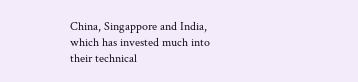China, Singappore and India, which has invested much into their technical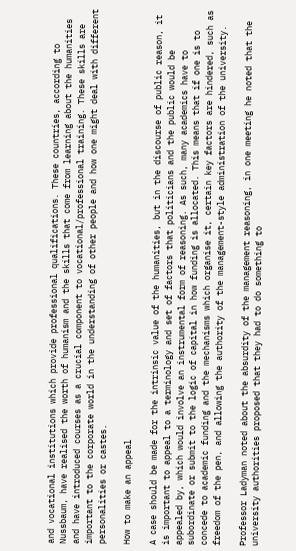and vocational institutions which provide professional qualifications. These countries, according to Nussbaum, have realised the worth of humanism and the skills that come from learning about the humanities and have introduced courses as a crucial component to vocational/professional training. These skills are important to the corporate world in the understanding of other people and how one might deal with different personalities or castes.

How to make an appeal

A case should be made for the intrinsic value of the humanities, but in the discourse of public reason, it is important to appeal to a terminology and set of factors that politicians and the public would be appealed by, which would involve an instrumental form of reasoning. As such, many academics have to subordinate or submit to the logic of capital in how funding is allocated. This means that if one is to concede to academic funding and the mechanisms which organise it, certain key factors are hindered, such as freedom of the pen, and allowing the authority of the management-style administration of the university.

Professor Ladyman noted about the absurdity of the management reasoning, in one meeting he noted that the university authorities proposed that they had to do something to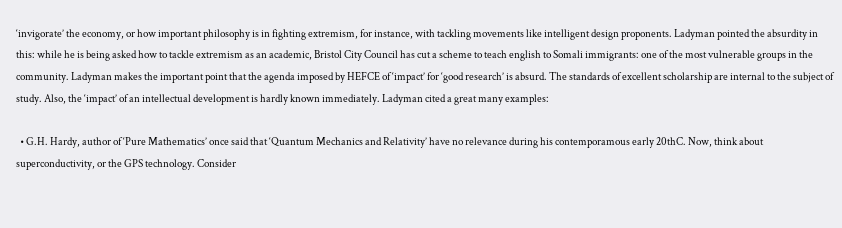‘invigorate’ the economy, or how important philosophy is in fighting extremism, for instance, with tackling movements like intelligent design proponents. Ladyman pointed the absurdity in this: while he is being asked how to tackle extremism as an academic, Bristol City Council has cut a scheme to teach english to Somali immigrants: one of the most vulnerable groups in the community. Ladyman makes the important point that the agenda imposed by HEFCE of ‘impact’ for ‘good research’ is absurd. The standards of excellent scholarship are internal to the subject of study. Also, the ‘impact’ of an intellectual development is hardly known immediately. Ladyman cited a great many examples:

  • G.H. Hardy, author of ‘Pure Mathematics’ once said that ‘Quantum Mechanics and Relativity’ have no relevance during his contemporamous early 20thC. Now, think about superconductivity, or the GPS technology. Consider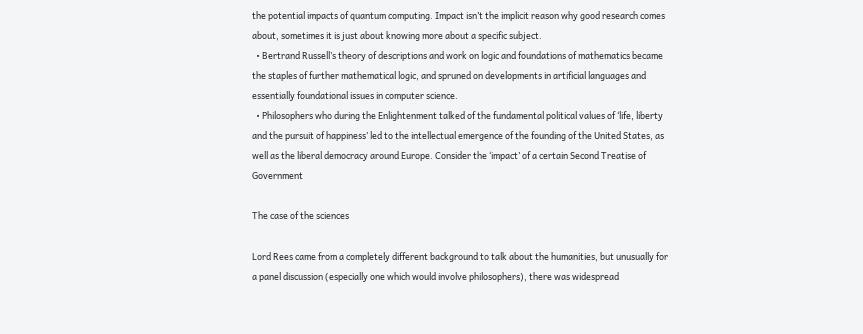the potential impacts of quantum computing. Impact isn’t the implicit reason why good research comes about, sometimes it is just about knowing more about a specific subject.
  • Bertrand Russell’s theory of descriptions and work on logic and foundations of mathematics became the staples of further mathematical logic, and spruned on developments in artificial languages and essentially foundational issues in computer science.
  • Philosophers who during the Enlightenment talked of the fundamental political values of ‘life, liberty and the pursuit of happiness’ led to the intellectual emergence of the founding of the United States, as well as the liberal democracy around Europe. Consider the ‘impact’ of a certain Second Treatise of Government

The case of the sciences

Lord Rees came from a completely different background to talk about the humanities, but unusually for a panel discussion (especially one which would involve philosophers), there was widespread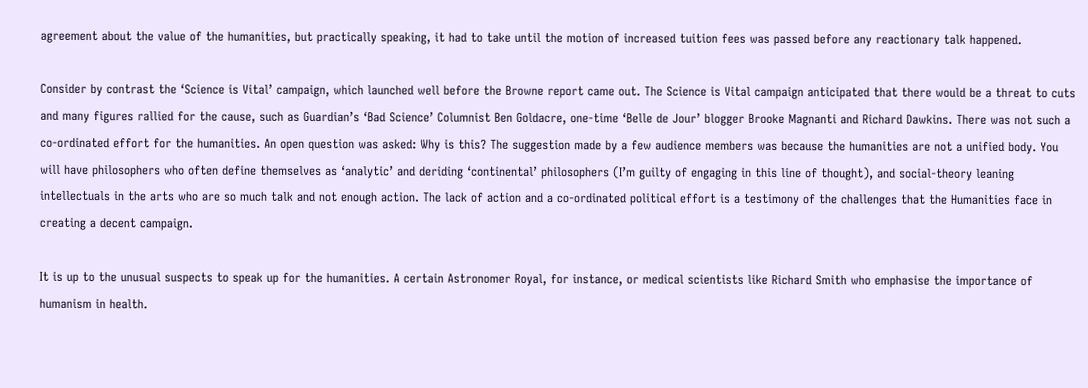agreement about the value of the humanities, but practically speaking, it had to take until the motion of increased tuition fees was passed before any reactionary talk happened.

Consider by contrast the ‘Science is Vital’ campaign, which launched well before the Browne report came out. The Science is Vital campaign anticipated that there would be a threat to cuts and many figures rallied for the cause, such as Guardian’s ‘Bad Science’ Columnist Ben Goldacre, one-time ‘Belle de Jour’ blogger Brooke Magnanti and Richard Dawkins. There was not such a co-ordinated effort for the humanities. An open question was asked: Why is this? The suggestion made by a few audience members was because the humanities are not a unified body. You will have philosophers who often define themselves as ‘analytic’ and deriding ‘continental’ philosophers (I’m guilty of engaging in this line of thought), and social-theory leaning intellectuals in the arts who are so much talk and not enough action. The lack of action and a co-ordinated political effort is a testimony of the challenges that the Humanities face in creating a decent campaign.

It is up to the unusual suspects to speak up for the humanities. A certain Astronomer Royal, for instance, or medical scientists like Richard Smith who emphasise the importance of humanism in health.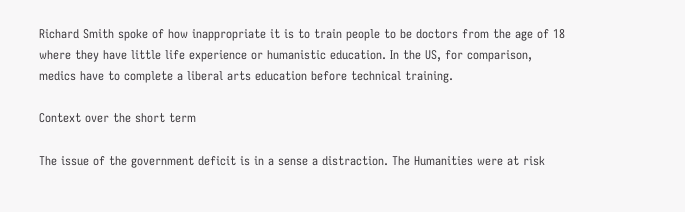Richard Smith spoke of how inappropriate it is to train people to be doctors from the age of 18 where they have little life experience or humanistic education. In the US, for comparison, medics have to complete a liberal arts education before technical training.

Context over the short term

The issue of the government deficit is in a sense a distraction. The Humanities were at risk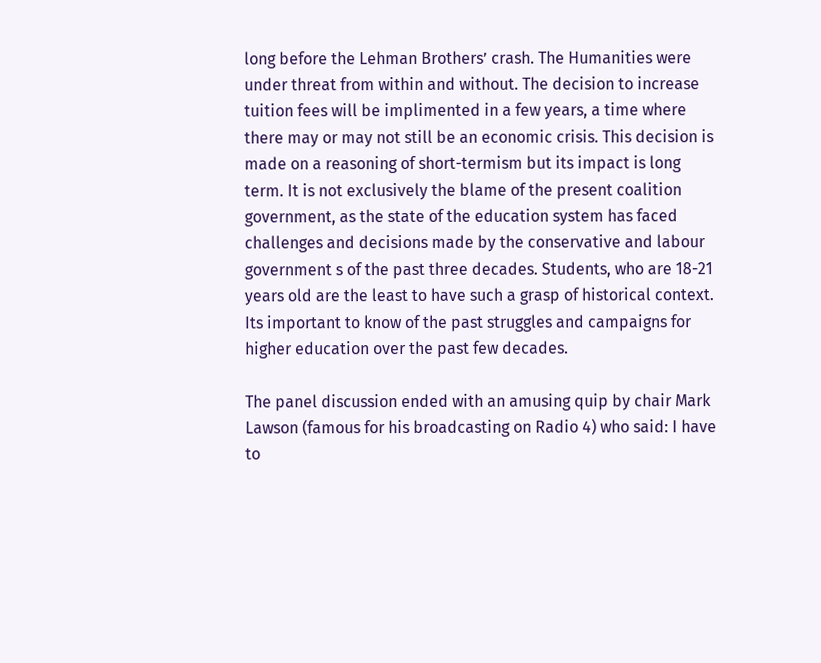long before the Lehman Brothers’ crash. The Humanities were under threat from within and without. The decision to increase tuition fees will be implimented in a few years, a time where there may or may not still be an economic crisis. This decision is made on a reasoning of short-termism but its impact is long term. It is not exclusively the blame of the present coalition government, as the state of the education system has faced challenges and decisions made by the conservative and labour government s of the past three decades. Students, who are 18-21 years old are the least to have such a grasp of historical context. Its important to know of the past struggles and campaigns for higher education over the past few decades.

The panel discussion ended with an amusing quip by chair Mark Lawson (famous for his broadcasting on Radio 4) who said: I have to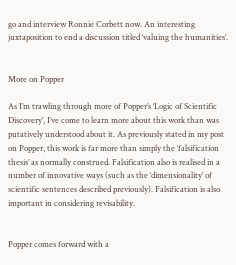go and interview Ronnie Corbett now. An interesting juxtaposition to end a discussion titled ‘valuing the humanities’.


More on Popper

As I’m trawling through more of Popper’s ‘Logic of Scientific Discovery’, I’ve come to learn more about this work than was putatively understood about it. As previously stated in my post on Popper, this work is far more than simply the ‘falsification thesis’ as normally construed. Falsification also is realised in a number of innovative ways (such as the ‘dimensionality’ of scientific sentences described previously). Falsification is also important in considering revisability.


Popper comes forward with a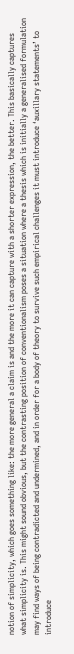notion of simplicity, which goes something like: the more general a claim is and the more it can capture with a shorter expression, the better. This basically captures what simplicity is. This might sound obvious, but the contrasting position of conventionalism poses a situation where a thesis which is initially a generalised formulation may find ways of being contradicted and undermined, and in order for a body of theory to survive such empirical challenges it must introduce ‘auxillary statements’ to introduce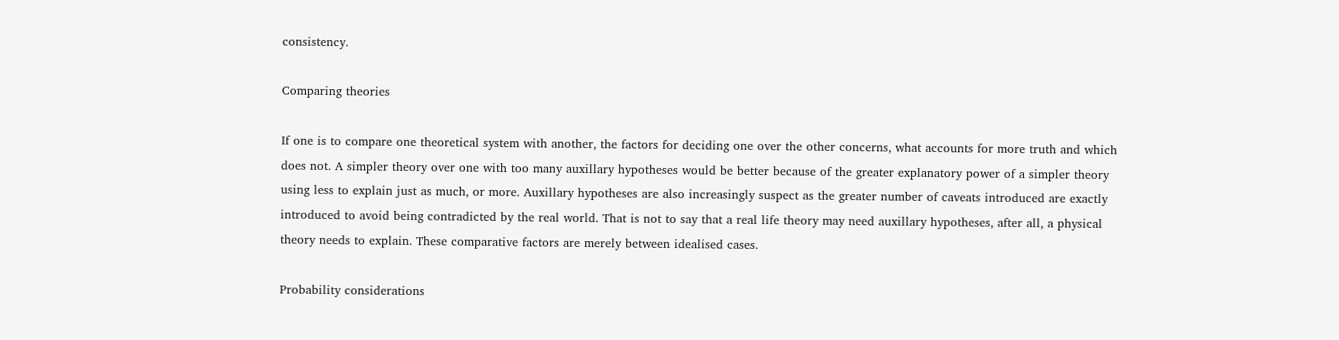consistency.

Comparing theories

If one is to compare one theoretical system with another, the factors for deciding one over the other concerns, what accounts for more truth and which does not. A simpler theory over one with too many auxillary hypotheses would be better because of the greater explanatory power of a simpler theory using less to explain just as much, or more. Auxillary hypotheses are also increasingly suspect as the greater number of caveats introduced are exactly introduced to avoid being contradicted by the real world. That is not to say that a real life theory may need auxillary hypotheses, after all, a physical theory needs to explain. These comparative factors are merely between idealised cases.

Probability considerations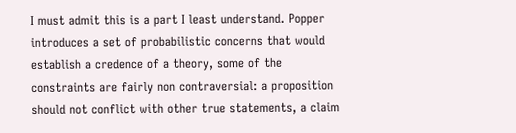I must admit this is a part I least understand. Popper introduces a set of probabilistic concerns that would establish a credence of a theory, some of the constraints are fairly non contraversial: a proposition should not conflict with other true statements, a claim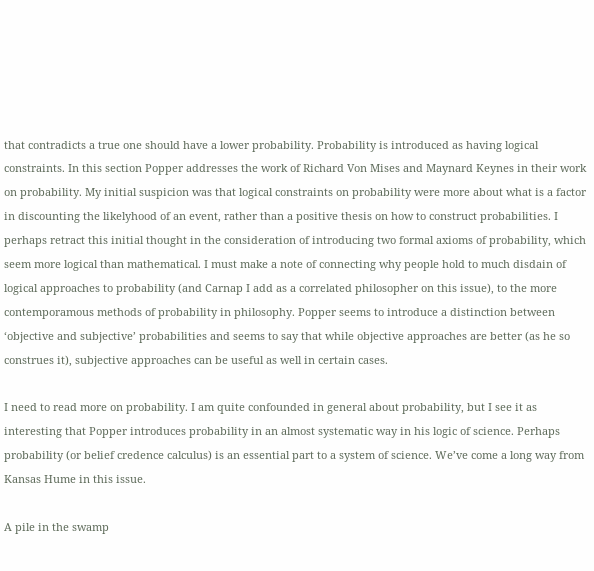that contradicts a true one should have a lower probability. Probability is introduced as having logical constraints. In this section Popper addresses the work of Richard Von Mises and Maynard Keynes in their work on probability. My initial suspicion was that logical constraints on probability were more about what is a factor in discounting the likelyhood of an event, rather than a positive thesis on how to construct probabilities. I perhaps retract this initial thought in the consideration of introducing two formal axioms of probability, which seem more logical than mathematical. I must make a note of connecting why people hold to much disdain of logical approaches to probability (and Carnap I add as a correlated philosopher on this issue), to the more contemporamous methods of probability in philosophy. Popper seems to introduce a distinction between ‘objective and subjective’ probabilities and seems to say that while objective approaches are better (as he so construes it), subjective approaches can be useful as well in certain cases.

I need to read more on probability. I am quite confounded in general about probability, but I see it as interesting that Popper introduces probability in an almost systematic way in his logic of science. Perhaps probability (or belief credence calculus) is an essential part to a system of science. We’ve come a long way from Kansas Hume in this issue.

A pile in the swamp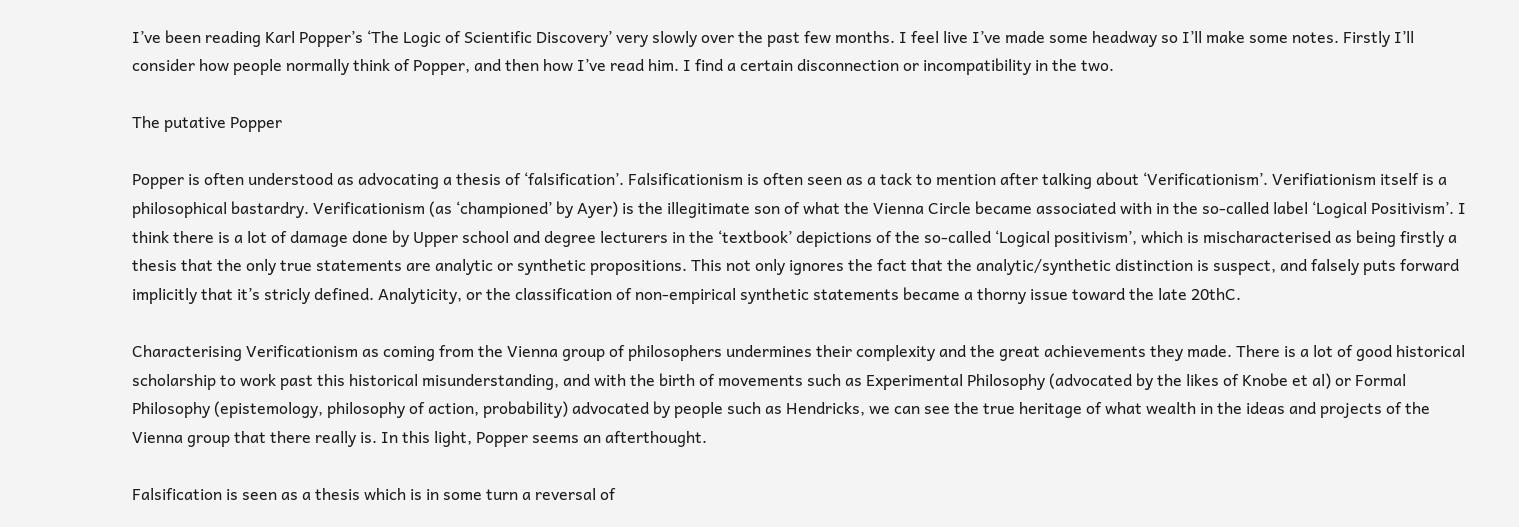I’ve been reading Karl Popper’s ‘The Logic of Scientific Discovery’ very slowly over the past few months. I feel live I’ve made some headway so I’ll make some notes. Firstly I’ll consider how people normally think of Popper, and then how I’ve read him. I find a certain disconnection or incompatibility in the two.

The putative Popper

Popper is often understood as advocating a thesis of ‘falsification’. Falsificationism is often seen as a tack to mention after talking about ‘Verificationism’. Verifiationism itself is a philosophical bastardry. Verificationism (as ‘championed’ by Ayer) is the illegitimate son of what the Vienna Circle became associated with in the so-called label ‘Logical Positivism’. I think there is a lot of damage done by Upper school and degree lecturers in the ‘textbook’ depictions of the so-called ‘Logical positivism’, which is mischaracterised as being firstly a thesis that the only true statements are analytic or synthetic propositions. This not only ignores the fact that the analytic/synthetic distinction is suspect, and falsely puts forward implicitly that it’s stricly defined. Analyticity, or the classification of non-empirical synthetic statements became a thorny issue toward the late 20thC.

Characterising Verificationism as coming from the Vienna group of philosophers undermines their complexity and the great achievements they made. There is a lot of good historical scholarship to work past this historical misunderstanding, and with the birth of movements such as Experimental Philosophy (advocated by the likes of Knobe et al) or Formal Philosophy (epistemology, philosophy of action, probability) advocated by people such as Hendricks, we can see the true heritage of what wealth in the ideas and projects of the Vienna group that there really is. In this light, Popper seems an afterthought.

Falsification is seen as a thesis which is in some turn a reversal of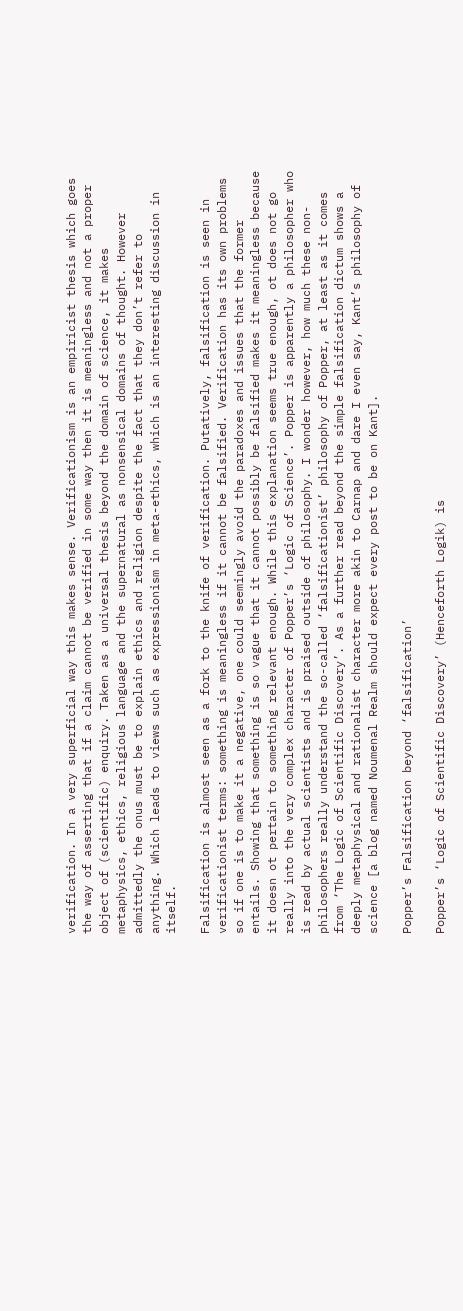verification. In a very superficial way this makes sense. Verificationism is an empiricist thesis which goes the way of asserting that if a claim cannot be verified in some way then it is meaningless and not a proper object of (scientific) enquiry. Taken as a universal thesis beyond the domain of science, it makes metaphysics, ethics, religious language and the supernatural as nonsensical domains of thought. However admittedly the onus must be to explain ethics and religion despite the fact that they don’t refer to anything. Which leads to views such as expressionism in meta-ethics, which is an interesting discussion in itself.

Falsification is almost seen as a fork to the knife of verification. Putatively, falsification is seen in verificationist terms: something is meaningless if it cannot be falsified. Verification has its own problems so if one is to make it a negative, one could seemingly avoid the paradoxes and issues that the former entails. Showing that something is so vague that it cannot possibly be falsified makes it meaningless because it doesn ot pertain to something relevant enough. While this explanation seems true enough, ot does not go really into the very complex character of Popper’s ‘Logic of Science’. Popper is apparently a philosopher who is read by actual scientists and is praised outside of philosophy. I wonder however, how much these non-philosophers really understand the so-called ‘falsificationist’ philosophy of Popper, at least as it comes from ‘The Logic of Scientific Discovery’. As a further read beyond the simple falsification dictum shows a deeply metaphysical and rationalist character more akin to Carnap and dare I even say, Kant’s philosophy of science [a blog named Noumenal Realm should expect every post to be on Kant].

Popper’s Falsification beyond ‘falsification’

Popper’s ‘Logic of Scientific Discovery’ (Henceforth Logik) is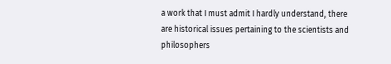a work that I must admit I hardly understand, there are historical issues pertaining to the scientists and philosophers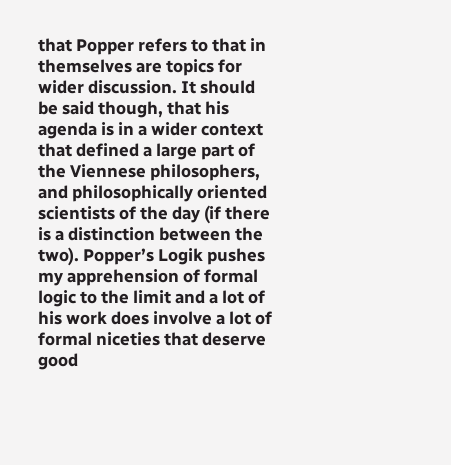that Popper refers to that in themselves are topics for wider discussion. It should be said though, that his agenda is in a wider context that defined a large part of the Viennese philosophers, and philosophically oriented scientists of the day (if there is a distinction between the two). Popper’s Logik pushes my apprehension of formal logic to the limit and a lot of his work does involve a lot of formal niceties that deserve good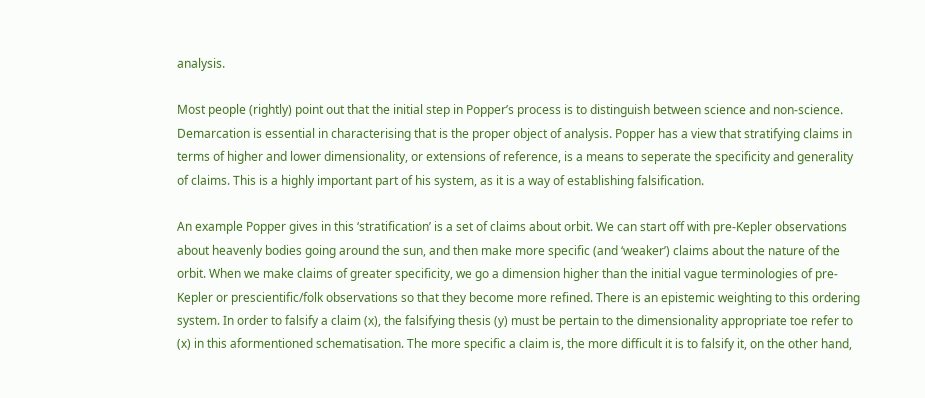analysis.

Most people (rightly) point out that the initial step in Popper’s process is to distinguish between science and non-science. Demarcation is essential in characterising that is the proper object of analysis. Popper has a view that stratifying claims in terms of higher and lower dimensionality, or extensions of reference, is a means to seperate the specificity and generality of claims. This is a highly important part of his system, as it is a way of establishing falsification.

An example Popper gives in this ‘stratification’ is a set of claims about orbit. We can start off with pre-Kepler observations about heavenly bodies going around the sun, and then make more specific (and ‘weaker’) claims about the nature of the orbit. When we make claims of greater specificity, we go a dimension higher than the initial vague terminologies of pre-Kepler or prescientific/folk observations so that they become more refined. There is an epistemic weighting to this ordering system. In order to falsify a claim (x), the falsifying thesis (y) must be pertain to the dimensionality appropriate toe refer to (x) in this aformentioned schematisation. The more specific a claim is, the more difficult it is to falsify it, on the other hand,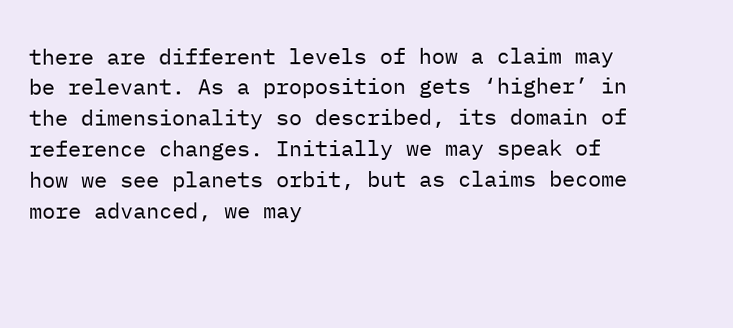there are different levels of how a claim may be relevant. As a proposition gets ‘higher’ in the dimensionality so described, its domain of reference changes. Initially we may speak of how we see planets orbit, but as claims become more advanced, we may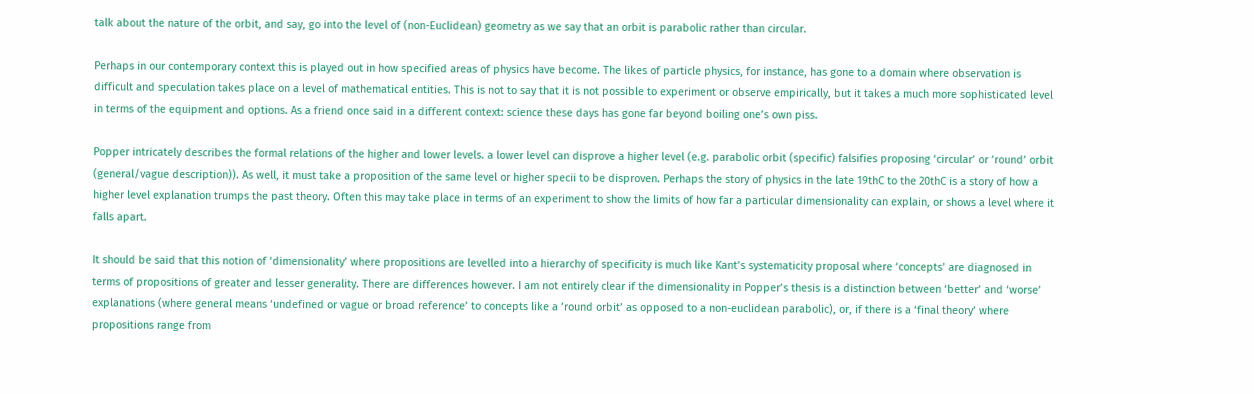talk about the nature of the orbit, and say, go into the level of (non-Euclidean) geometry as we say that an orbit is parabolic rather than circular.

Perhaps in our contemporary context this is played out in how specified areas of physics have become. The likes of particle physics, for instance, has gone to a domain where observation is difficult and speculation takes place on a level of mathematical entities. This is not to say that it is not possible to experiment or observe empirically, but it takes a much more sophisticated level in terms of the equipment and options. As a friend once said in a different context: science these days has gone far beyond boiling one’s own piss.

Popper intricately describes the formal relations of the higher and lower levels. a lower level can disprove a higher level (e.g. parabolic orbit (specific) falsifies proposing ‘circular’ or ’round’ orbit (general/vague description)). As well, it must take a proposition of the same level or higher specii to be disproven. Perhaps the story of physics in the late 19thC to the 20thC is a story of how a higher level explanation trumps the past theory. Often this may take place in terms of an experiment to show the limits of how far a particular dimensionality can explain, or shows a level where it falls apart.

It should be said that this notion of ‘dimensionality’ where propositions are levelled into a hierarchy of specificity is much like Kant’s systematicity proposal where ‘concepts’ are diagnosed in terms of propositions of greater and lesser generality. There are differences however. I am not entirely clear if the dimensionality in Popper’s thesis is a distinction between ‘better’ and ‘worse’ explanations (where general means ‘undefined or vague or broad reference’ to concepts like a ’round orbit’ as opposed to a non-euclidean parabolic), or, if there is a ‘final theory’ where propositions range from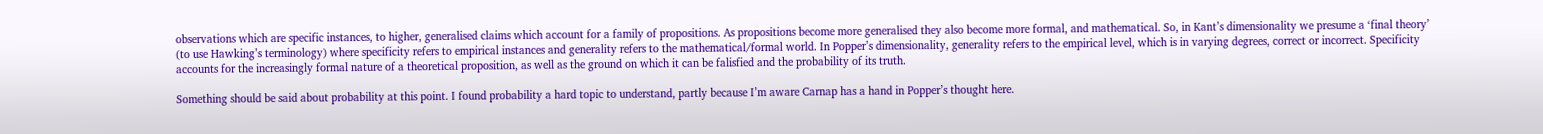observations which are specific instances, to higher, generalised claims which account for a family of propositions. As propositions become more generalised they also become more formal, and mathematical. So, in Kant’s dimensionality we presume a ‘final theory’ (to use Hawking’s terminology) where specificity refers to empirical instances and generality refers to the mathematical/formal world. In Popper’s dimensionality, generality refers to the empirical level, which is in varying degrees, correct or incorrect. Specificity accounts for the increasingly formal nature of a theoretical proposition, as well as the ground on which it can be falisfied and the probability of its truth.

Something should be said about probability at this point. I found probability a hard topic to understand, partly because I’m aware Carnap has a hand in Popper’s thought here.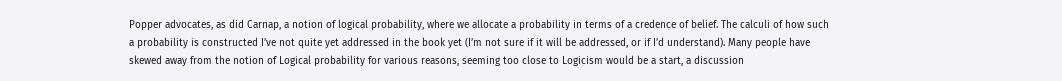Popper advocates, as did Carnap, a notion of logical probability, where we allocate a probability in terms of a credence of belief. The calculi of how such a probability is constructed I’ve not quite yet addressed in the book yet (I’m not sure if it will be addressed, or if I’d understand). Many people have skewed away from the notion of Logical probability for various reasons, seeming too close to Logicism would be a start, a discussion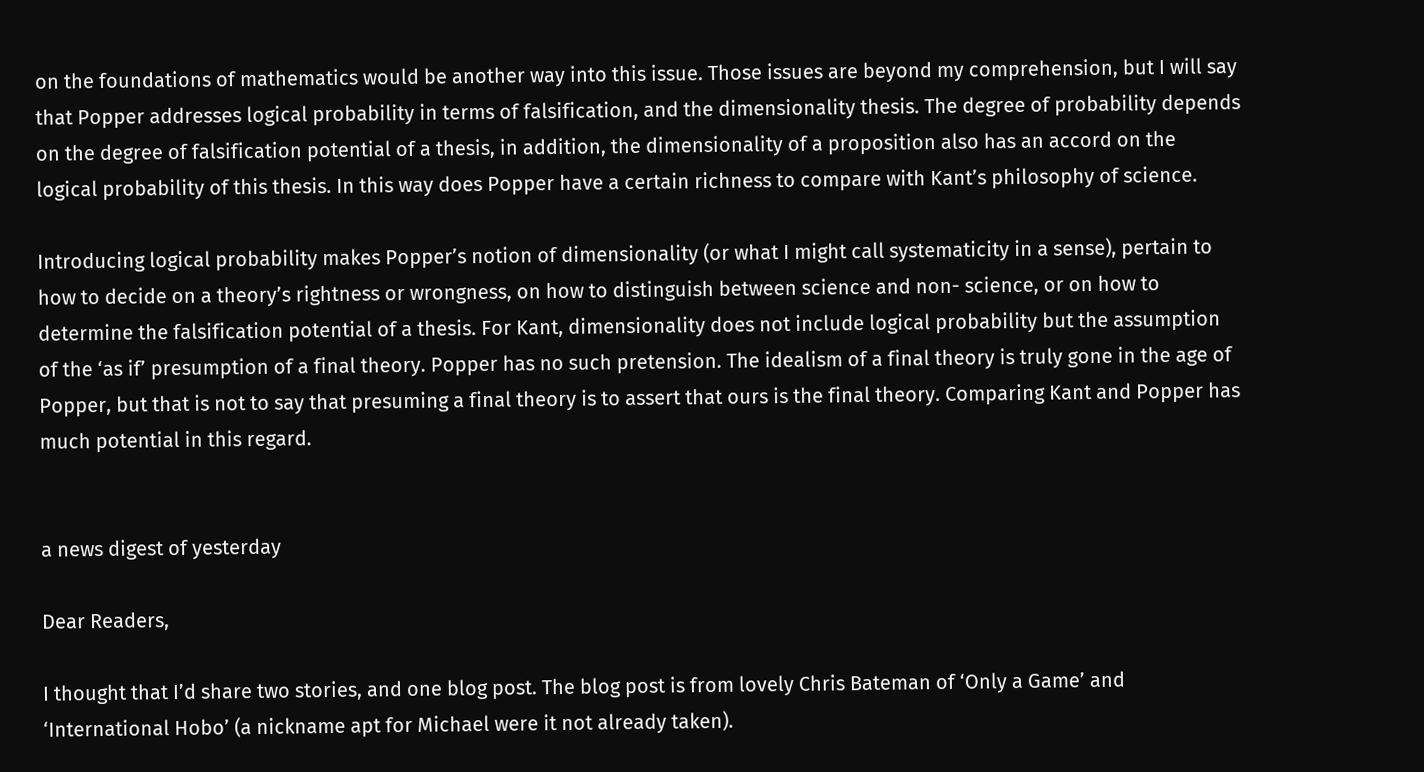on the foundations of mathematics would be another way into this issue. Those issues are beyond my comprehension, but I will say that Popper addresses logical probability in terms of falsification, and the dimensionality thesis. The degree of probability depends on the degree of falsification potential of a thesis, in addition, the dimensionality of a proposition also has an accord on the logical probability of this thesis. In this way does Popper have a certain richness to compare with Kant’s philosophy of science.

Introducing logical probability makes Popper’s notion of dimensionality (or what I might call systematicity in a sense), pertain to how to decide on a theory’s rightness or wrongness, on how to distinguish between science and non- science, or on how to determine the falsification potential of a thesis. For Kant, dimensionality does not include logical probability but the assumption of the ‘as if’ presumption of a final theory. Popper has no such pretension. The idealism of a final theory is truly gone in the age of Popper, but that is not to say that presuming a final theory is to assert that ours is the final theory. Comparing Kant and Popper has much potential in this regard.


a news digest of yesterday

Dear Readers,

I thought that I’d share two stories, and one blog post. The blog post is from lovely Chris Bateman of ‘Only a Game’ and ‘International Hobo’ (a nickname apt for Michael were it not already taken).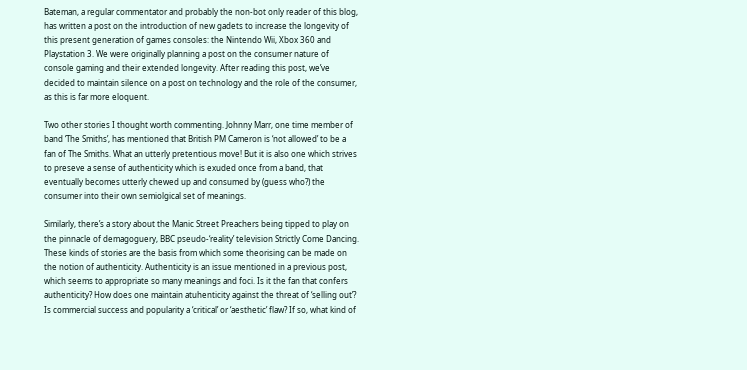Bateman, a regular commentator and probably the non-bot only reader of this blog, has written a post on the introduction of new gadets to increase the longevity of this present generation of games consoles: the Nintendo Wii, Xbox 360 and Playstation 3. We were originally planning a post on the consumer nature of console gaming and their extended longevity. After reading this post, we’ve decided to maintain silence on a post on technology and the role of the consumer, as this is far more eloquent.

Two other stories I thought worth commenting. Johnny Marr, one time member of band ‘The Smiths’, has mentioned that British PM Cameron is ‘not allowed’ to be a fan of The Smiths. What an utterly pretentious move! But it is also one which strives to preseve a sense of authenticity which is exuded once from a band, that eventually becomes utterly chewed up and consumed by (guess who?) the consumer into their own semiolgical set of meanings.

Similarly, there’s a story about the Manic Street Preachers being tipped to play on the pinnacle of demagoguery, BBC pseudo-‘reality’ television Strictly Come Dancing. These kinds of stories are the basis from which some theorising can be made on the notion of authenticity. Authenticity is an issue mentioned in a previous post, which seems to appropriate so many meanings and foci. Is it the fan that confers authenticity? How does one maintain atuhenticity against the threat of ‘selling out’? Is commercial success and popularity a ‘critical’ or ‘aesthetic’ flaw? If so, what kind of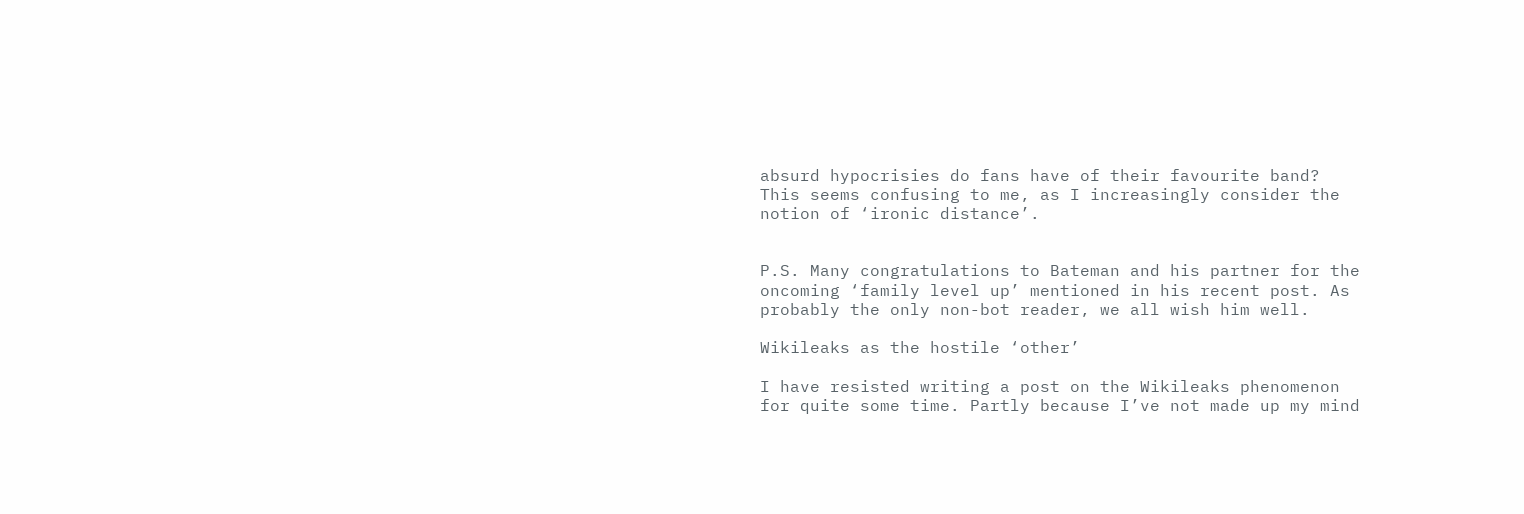absurd hypocrisies do fans have of their favourite band? This seems confusing to me, as I increasingly consider the notion of ‘ironic distance’.


P.S. Many congratulations to Bateman and his partner for the oncoming ‘family level up’ mentioned in his recent post. As probably the only non-bot reader, we all wish him well.

Wikileaks as the hostile ‘other’

I have resisted writing a post on the Wikileaks phenomenon for quite some time. Partly because I’ve not made up my mind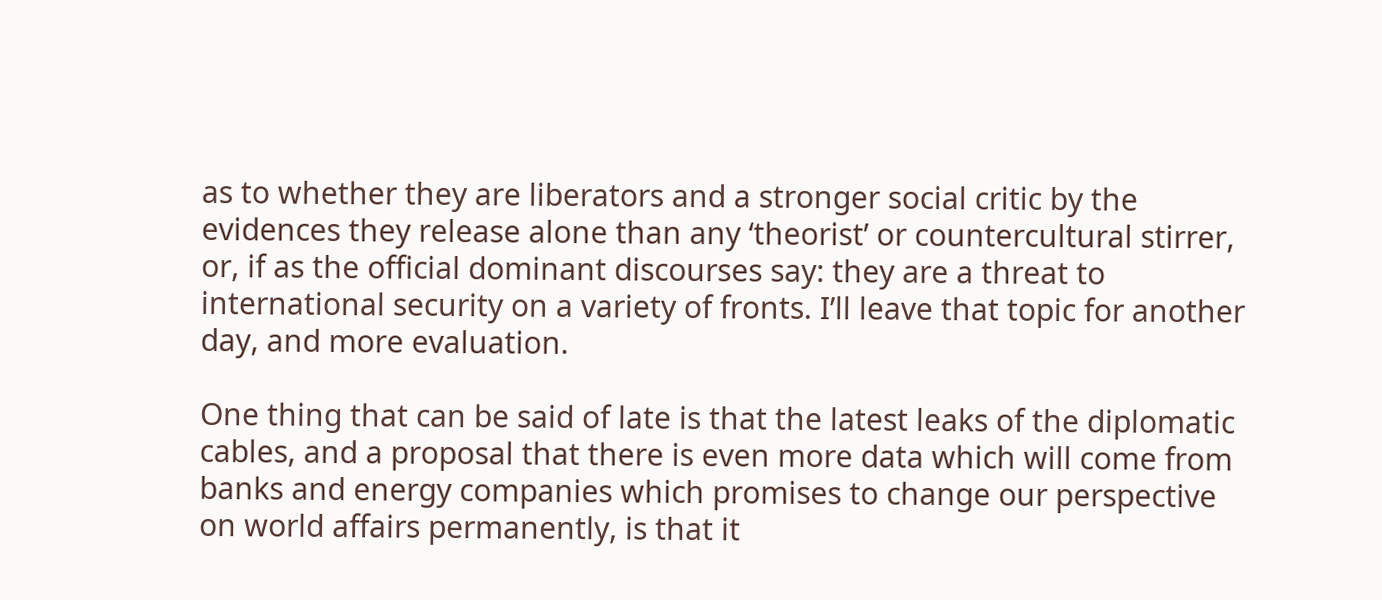as to whether they are liberators and a stronger social critic by the evidences they release alone than any ‘theorist’ or countercultural stirrer, or, if as the official dominant discourses say: they are a threat to international security on a variety of fronts. I’ll leave that topic for another day, and more evaluation.

One thing that can be said of late is that the latest leaks of the diplomatic cables, and a proposal that there is even more data which will come from banks and energy companies which promises to change our perspective on world affairs permanently, is that it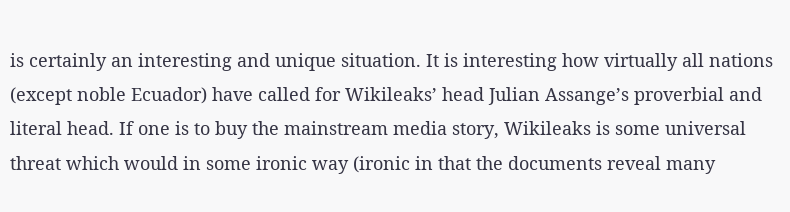is certainly an interesting and unique situation. It is interesting how virtually all nations (except noble Ecuador) have called for Wikileaks’ head Julian Assange’s proverbial and literal head. If one is to buy the mainstream media story, Wikileaks is some universal threat which would in some ironic way (ironic in that the documents reveal many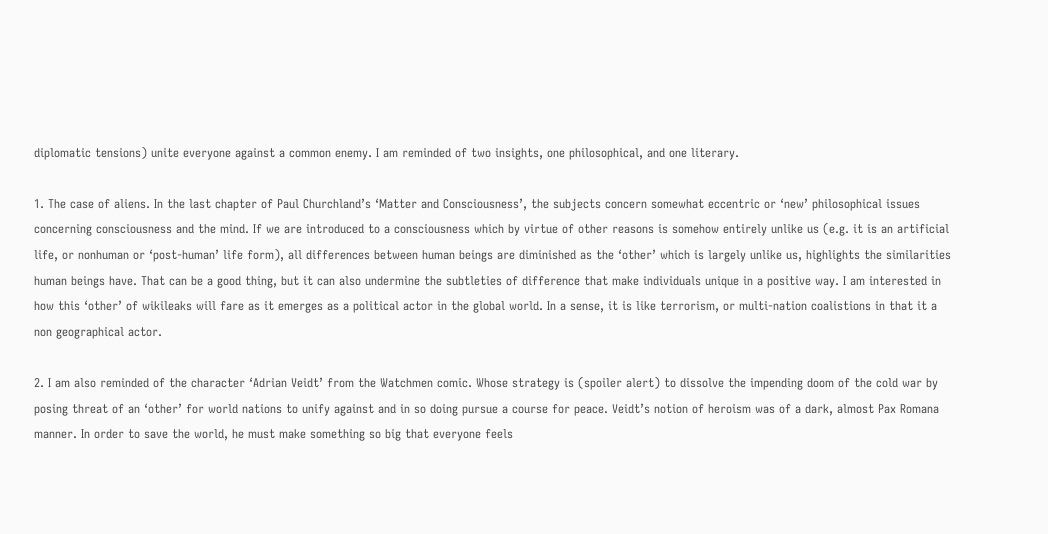diplomatic tensions) unite everyone against a common enemy. I am reminded of two insights, one philosophical, and one literary.

1. The case of aliens. In the last chapter of Paul Churchland’s ‘Matter and Consciousness’, the subjects concern somewhat eccentric or ‘new’ philosophical issues concerning consciousness and the mind. If we are introduced to a consciousness which by virtue of other reasons is somehow entirely unlike us (e.g. it is an artificial life, or nonhuman or ‘post-human’ life form), all differences between human beings are diminished as the ‘other’ which is largely unlike us, highlights the similarities human beings have. That can be a good thing, but it can also undermine the subtleties of difference that make individuals unique in a positive way. I am interested in how this ‘other’ of wikileaks will fare as it emerges as a political actor in the global world. In a sense, it is like terrorism, or multi-nation coalistions in that it a non geographical actor.

2. I am also reminded of the character ‘Adrian Veidt’ from the Watchmen comic. Whose strategy is (spoiler alert) to dissolve the impending doom of the cold war by posing threat of an ‘other’ for world nations to unify against and in so doing pursue a course for peace. Veidt’s notion of heroism was of a dark, almost Pax Romana manner. In order to save the world, he must make something so big that everyone feels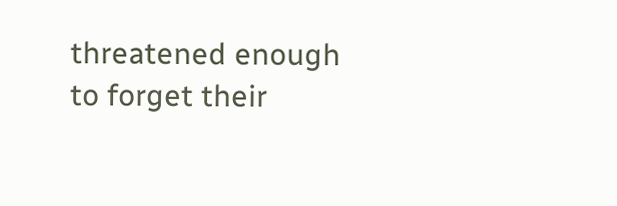threatened enough to forget their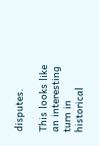disputes.

This looks like an interesting turn in historical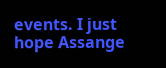events. I just hope Assange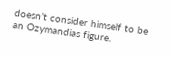doesn’t consider himself to be an Ozymandias figure.